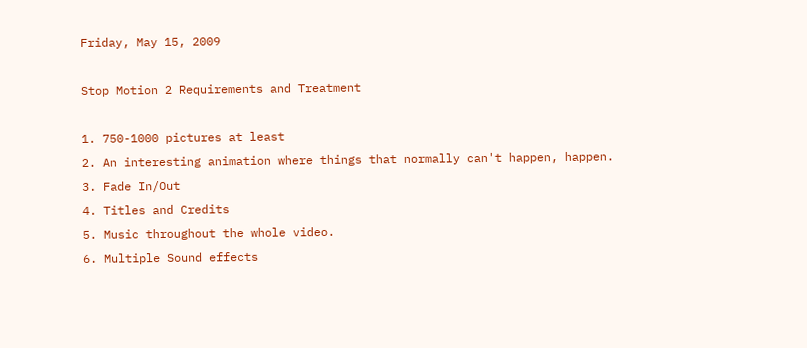Friday, May 15, 2009

Stop Motion 2 Requirements and Treatment

1. 750-1000 pictures at least
2. An interesting animation where things that normally can't happen, happen.
3. Fade In/Out
4. Titles and Credits
5. Music throughout the whole video.
6. Multiple Sound effects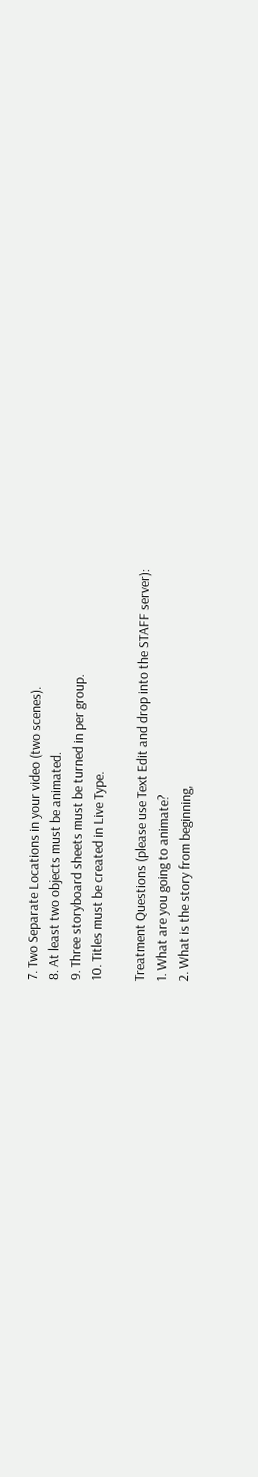7. Two Separate Locations in your video (two scenes).
8. At least two objects must be animated.
9. Three storyboard sheets must be turned in per group.
10. Titles must be created in Live Type.

Treatment Questions (please use Text Edit and drop into the STAFF server):
1. What are you going to animate?
2. What is the story from beginning,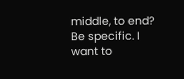middle, to end? Be specific. I want to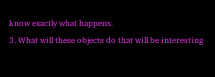know exactly what happens.
3. What will these objects do that will be interesting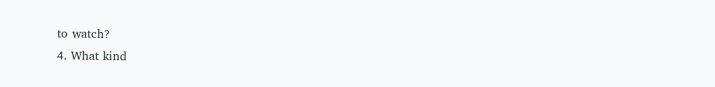to watch?
4. What kind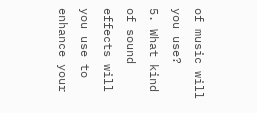of music will you use?
5. What kind of sound effects will you use to enhance your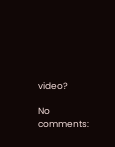video?

No comments: